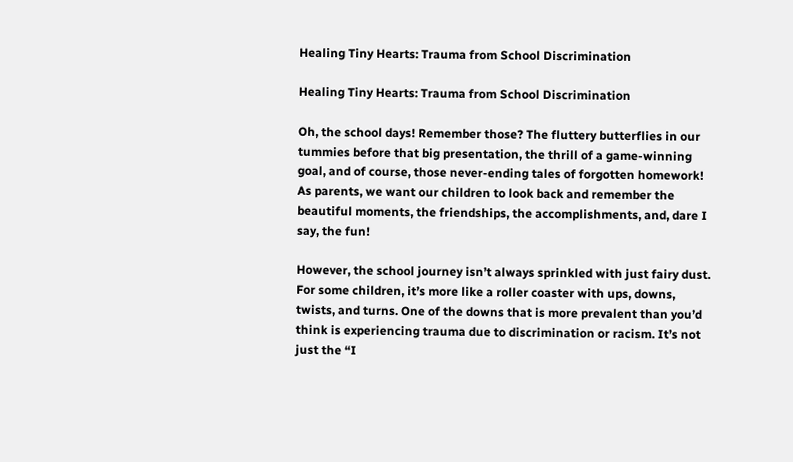Healing Tiny Hearts: Trauma from School Discrimination

Healing Tiny Hearts: Trauma from School Discrimination

Oh, the school days! Remember those? The fluttery butterflies in our tummies before that big presentation, the thrill of a game-winning goal, and of course, those never-ending tales of forgotten homework! As parents, we want our children to look back and remember the beautiful moments, the friendships, the accomplishments, and, dare I say, the fun!

However, the school journey isn’t always sprinkled with just fairy dust. For some children, it’s more like a roller coaster with ups, downs, twists, and turns. One of the downs that is more prevalent than you’d think is experiencing trauma due to discrimination or racism. It’s not just the “I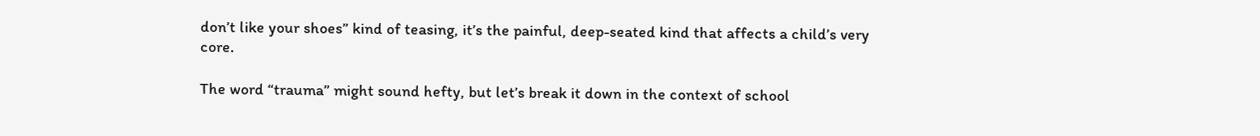don’t like your shoes” kind of teasing, it’s the painful, deep-seated kind that affects a child’s very core.

The word “trauma” might sound hefty, but let’s break it down in the context of school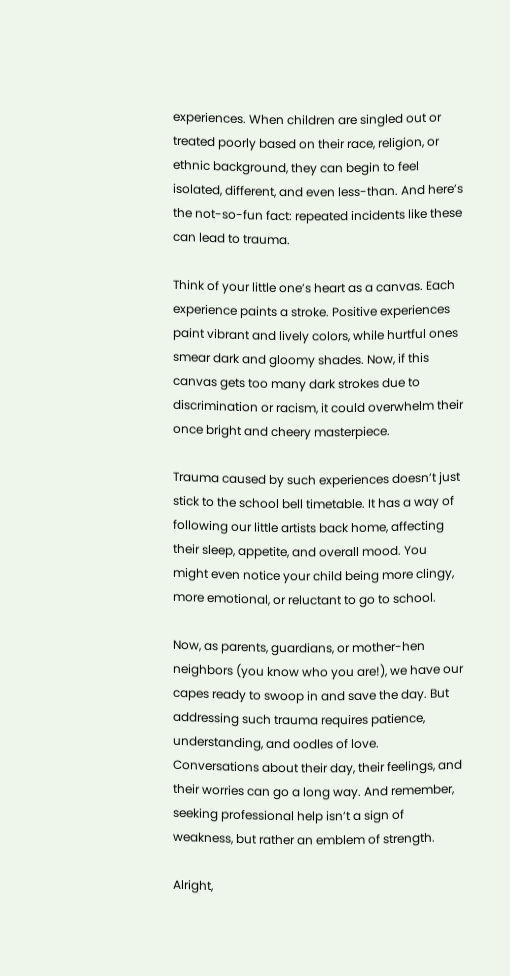experiences. When children are singled out or treated poorly based on their race, religion, or ethnic background, they can begin to feel isolated, different, and even less-than. And here’s the not-so-fun fact: repeated incidents like these can lead to trauma.

Think of your little one’s heart as a canvas. Each experience paints a stroke. Positive experiences paint vibrant and lively colors, while hurtful ones smear dark and gloomy shades. Now, if this canvas gets too many dark strokes due to discrimination or racism, it could overwhelm their once bright and cheery masterpiece.

Trauma caused by such experiences doesn’t just stick to the school bell timetable. It has a way of following our little artists back home, affecting their sleep, appetite, and overall mood. You might even notice your child being more clingy, more emotional, or reluctant to go to school.

Now, as parents, guardians, or mother-hen neighbors (you know who you are!), we have our capes ready to swoop in and save the day. But addressing such trauma requires patience, understanding, and oodles of love. Conversations about their day, their feelings, and their worries can go a long way. And remember, seeking professional help isn’t a sign of weakness, but rather an emblem of strength.

Alright,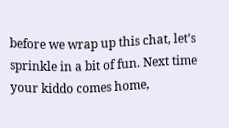before we wrap up this chat, let’s sprinkle in a bit of fun. Next time your kiddo comes home,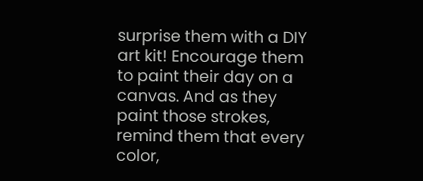surprise them with a DIY art kit! Encourage them to paint their day on a canvas. And as they paint those strokes, remind them that every color,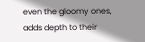even the gloomy ones, adds depth to their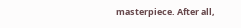masterpiece. After all,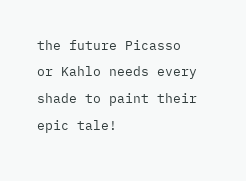the future Picasso or Kahlo needs every shade to paint their epic tale!